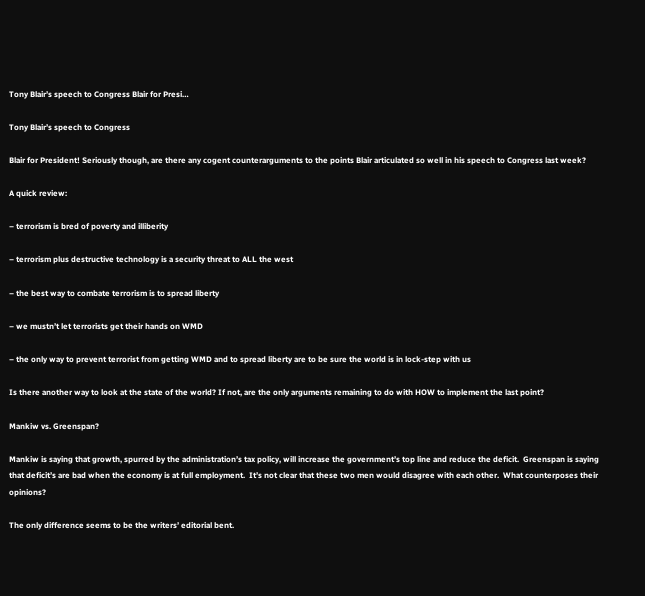Tony Blair’s speech to Congress Blair for Presi…

Tony Blair’s speech to Congress

Blair for President! Seriously though, are there any cogent counterarguments to the points Blair articulated so well in his speech to Congress last week?

A quick review:

– terrorism is bred of poverty and illiberity

– terrorism plus destructive technology is a security threat to ALL the west

– the best way to combate terrorism is to spread liberty

– we mustn’t let terrorists get their hands on WMD

– the only way to prevent terrorist from getting WMD and to spread liberty are to be sure the world is in lock-step with us

Is there another way to look at the state of the world? If not, are the only arguments remaining to do with HOW to implement the last point?

Mankiw vs. Greenspan?

Mankiw is saying that growth, spurred by the administration’s tax policy, will increase the government’s top line and reduce the deficit.  Greenspan is saying that deficit’s are bad when the economy is at full employment.  It’s not clear that these two men would disagree with each other.  What counterposes their opinions?

The only difference seems to be the writers’ editorial bent.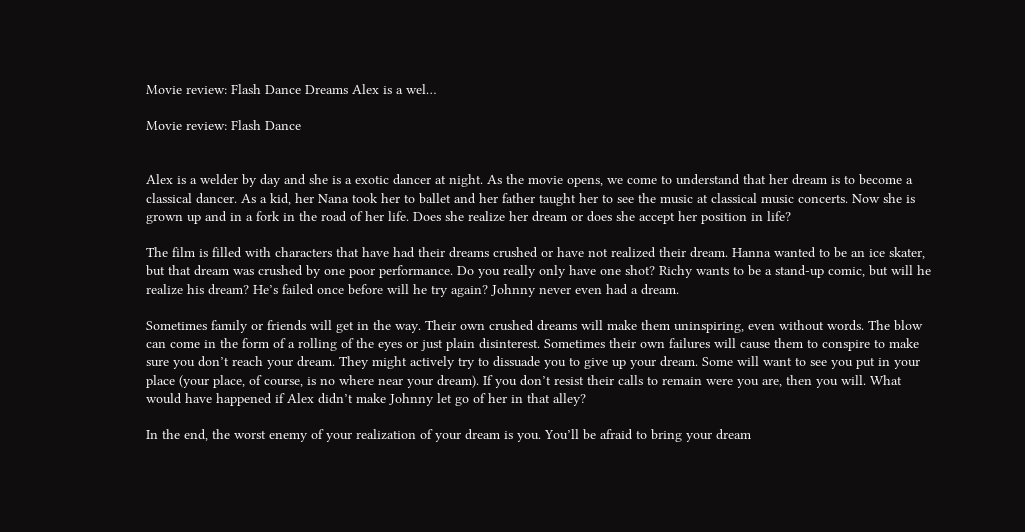Movie review: Flash Dance Dreams Alex is a wel…

Movie review: Flash Dance


Alex is a welder by day and she is a exotic dancer at night. As the movie opens, we come to understand that her dream is to become a classical dancer. As a kid, her Nana took her to ballet and her father taught her to see the music at classical music concerts. Now she is grown up and in a fork in the road of her life. Does she realize her dream or does she accept her position in life?

The film is filled with characters that have had their dreams crushed or have not realized their dream. Hanna wanted to be an ice skater, but that dream was crushed by one poor performance. Do you really only have one shot? Richy wants to be a stand-up comic, but will he realize his dream? He’s failed once before will he try again? Johnny never even had a dream.

Sometimes family or friends will get in the way. Their own crushed dreams will make them uninspiring, even without words. The blow can come in the form of a rolling of the eyes or just plain disinterest. Sometimes their own failures will cause them to conspire to make sure you don’t reach your dream. They might actively try to dissuade you to give up your dream. Some will want to see you put in your place (your place, of course, is no where near your dream). If you don’t resist their calls to remain were you are, then you will. What would have happened if Alex didn’t make Johnny let go of her in that alley?

In the end, the worst enemy of your realization of your dream is you. You’ll be afraid to bring your dream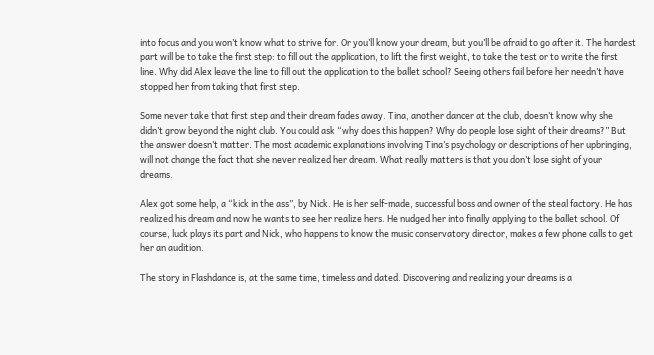into focus and you won’t know what to strive for. Or you’ll know your dream, but you’ll be afraid to go after it. The hardest part will be to take the first step: to fill out the application, to lift the first weight, to take the test or to write the first line. Why did Alex leave the line to fill out the application to the ballet school? Seeing others fail before her needn’t have stopped her from taking that first step.

Some never take that first step and their dream fades away. Tina, another dancer at the club, doesn’t know why she didn’t grow beyond the night club. You could ask “why does this happen? Why do people lose sight of their dreams?” But the answer doesn’t matter. The most academic explanations involving Tina’s psychology or descriptions of her upbringing, will not change the fact that she never realized her dream. What really matters is that you don’t lose sight of your dreams.

Alex got some help, a “kick in the ass”, by Nick. He is her self-made, successful boss and owner of the steal factory. He has realized his dream and now he wants to see her realize hers. He nudged her into finally applying to the ballet school. Of course, luck plays its part and Nick, who happens to know the music conservatory director, makes a few phone calls to get her an audition.

The story in Flashdance is, at the same time, timeless and dated. Discovering and realizing your dreams is a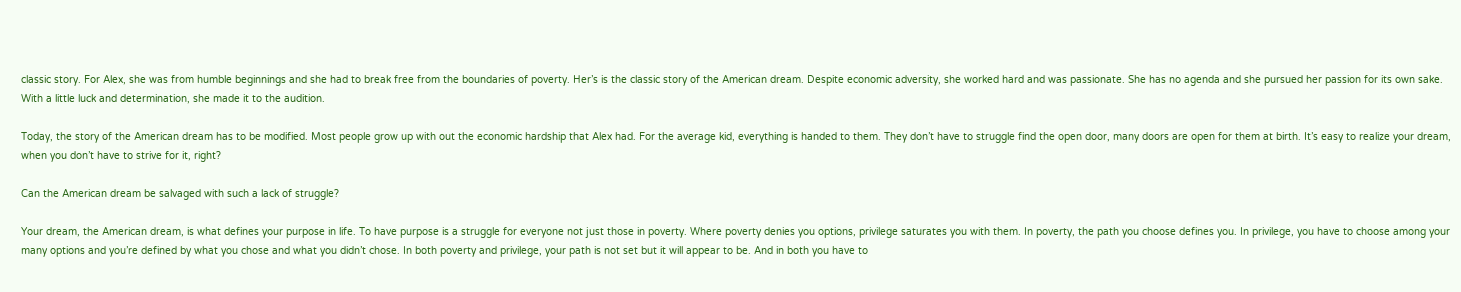classic story. For Alex, she was from humble beginnings and she had to break free from the boundaries of poverty. Her’s is the classic story of the American dream. Despite economic adversity, she worked hard and was passionate. She has no agenda and she pursued her passion for its own sake. With a little luck and determination, she made it to the audition.

Today, the story of the American dream has to be modified. Most people grow up with out the economic hardship that Alex had. For the average kid, everything is handed to them. They don’t have to struggle find the open door, many doors are open for them at birth. It’s easy to realize your dream, when you don’t have to strive for it, right?

Can the American dream be salvaged with such a lack of struggle?

Your dream, the American dream, is what defines your purpose in life. To have purpose is a struggle for everyone not just those in poverty. Where poverty denies you options, privilege saturates you with them. In poverty, the path you choose defines you. In privilege, you have to choose among your many options and you’re defined by what you chose and what you didn’t chose. In both poverty and privilege, your path is not set but it will appear to be. And in both you have to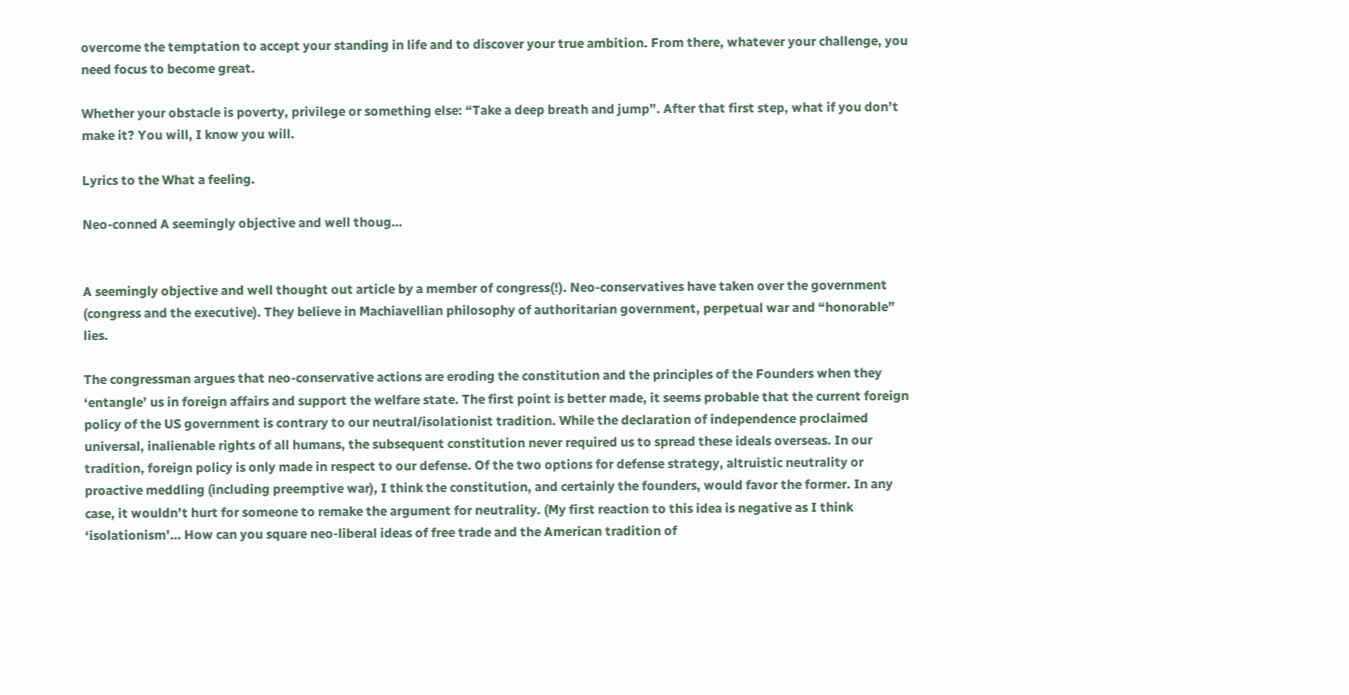overcome the temptation to accept your standing in life and to discover your true ambition. From there, whatever your challenge, you need focus to become great.

Whether your obstacle is poverty, privilege or something else: “Take a deep breath and jump”. After that first step, what if you don’t make it? You will, I know you will.

Lyrics to the What a feeling.

Neo-conned A seemingly objective and well thoug…


A seemingly objective and well thought out article by a member of congress(!). Neo-conservatives have taken over the government (congress and the executive). They believe in Machiavellian philosophy of authoritarian government, perpetual war and “honorable” lies.

The congressman argues that neo-conservative actions are eroding the constitution and the principles of the Founders when they ‘entangle’ us in foreign affairs and support the welfare state. The first point is better made, it seems probable that the current foreign policy of the US government is contrary to our neutral/isolationist tradition. While the declaration of independence proclaimed universal, inalienable rights of all humans, the subsequent constitution never required us to spread these ideals overseas. In our tradition, foreign policy is only made in respect to our defense. Of the two options for defense strategy, altruistic neutrality or proactive meddling (including preemptive war), I think the constitution, and certainly the founders, would favor the former. In any case, it wouldn’t hurt for someone to remake the argument for neutrality. (My first reaction to this idea is negative as I think ‘isolationism’… How can you square neo-liberal ideas of free trade and the American tradition of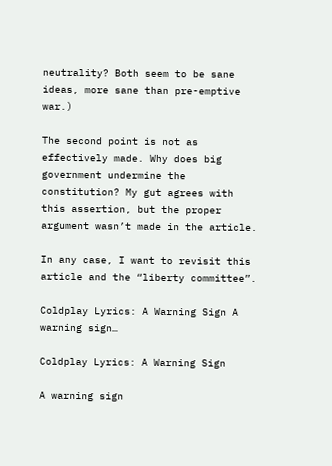neutrality? Both seem to be sane ideas, more sane than pre-emptive war.)

The second point is not as effectively made. Why does big government undermine the constitution? My gut agrees with this assertion, but the proper argument wasn’t made in the article.

In any case, I want to revisit this article and the “liberty committee”.

Coldplay Lyrics: A Warning Sign A warning sign…

Coldplay Lyrics: A Warning Sign

A warning sign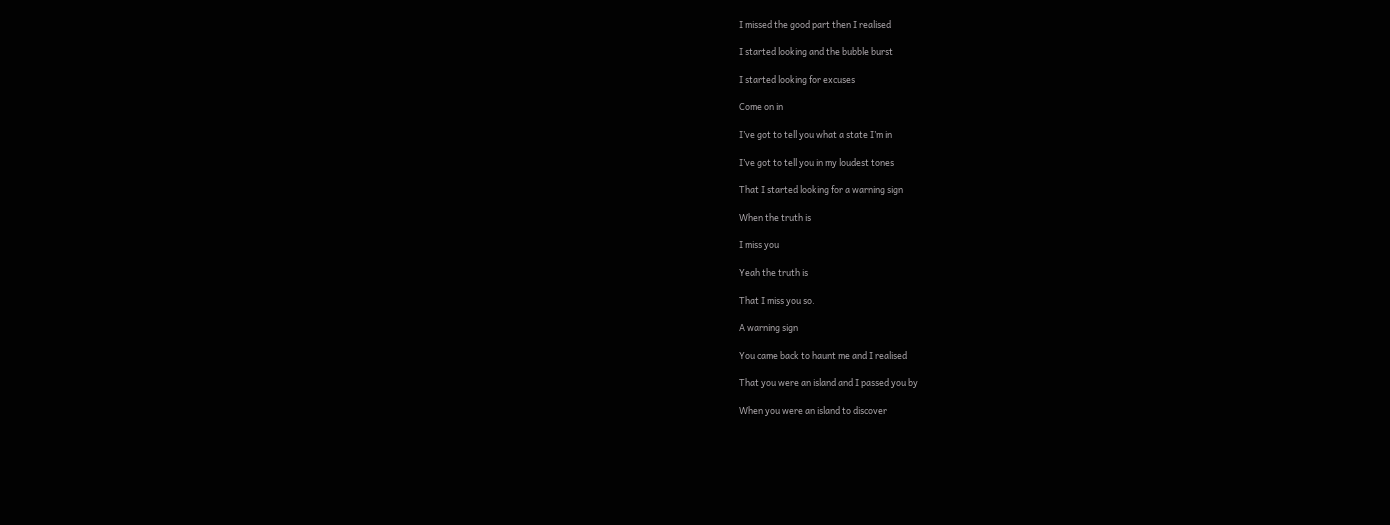I missed the good part then I realised

I started looking and the bubble burst

I started looking for excuses

Come on in

I’ve got to tell you what a state I’m in

I’ve got to tell you in my loudest tones

That I started looking for a warning sign

When the truth is

I miss you

Yeah the truth is

That I miss you so.

A warning sign

You came back to haunt me and I realised

That you were an island and I passed you by

When you were an island to discover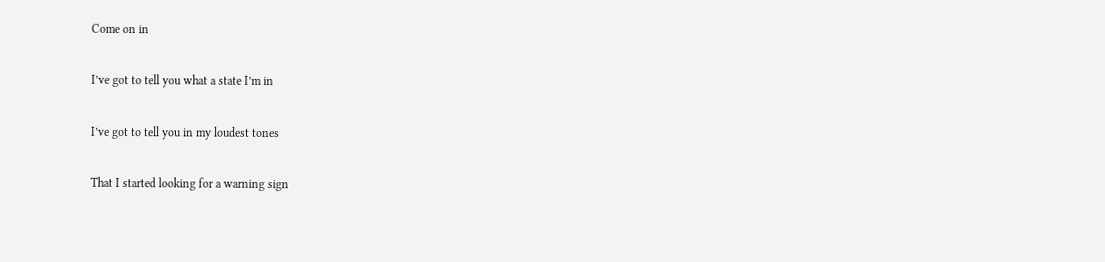Come on in

I’ve got to tell you what a state I’m in

I’ve got to tell you in my loudest tones

That I started looking for a warning sign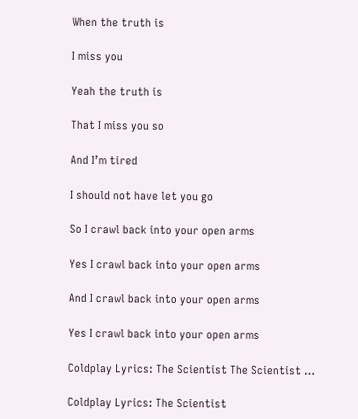When the truth is

I miss you

Yeah the truth is

That I miss you so

And I’m tired

I should not have let you go

So I crawl back into your open arms

Yes I crawl back into your open arms

And I crawl back into your open arms

Yes I crawl back into your open arms

Coldplay Lyrics: The Scientist The Scientist …

Coldplay Lyrics: The Scientist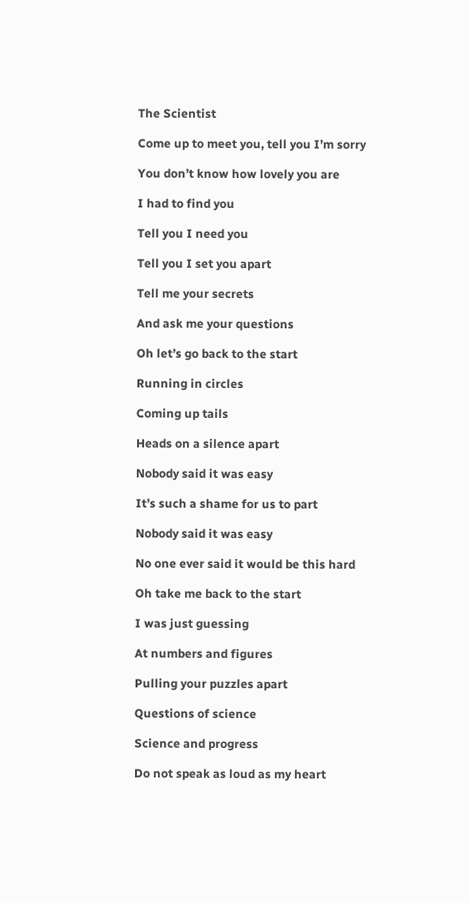The Scientist

Come up to meet you, tell you I’m sorry

You don’t know how lovely you are

I had to find you

Tell you I need you

Tell you I set you apart

Tell me your secrets

And ask me your questions

Oh let’s go back to the start

Running in circles

Coming up tails

Heads on a silence apart

Nobody said it was easy

It’s such a shame for us to part

Nobody said it was easy

No one ever said it would be this hard

Oh take me back to the start

I was just guessing

At numbers and figures

Pulling your puzzles apart

Questions of science

Science and progress

Do not speak as loud as my heart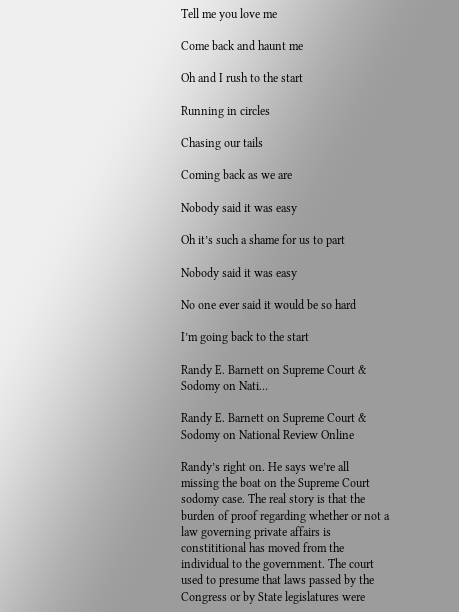Tell me you love me

Come back and haunt me

Oh and I rush to the start

Running in circles

Chasing our tails

Coming back as we are

Nobody said it was easy

Oh it’s such a shame for us to part

Nobody said it was easy

No one ever said it would be so hard

I’m going back to the start

Randy E. Barnett on Supreme Court & Sodomy on Nati…

Randy E. Barnett on Supreme Court & Sodomy on National Review Online

Randy’s right on. He says we’re all missing the boat on the Supreme Court sodomy case. The real story is that the burden of proof regarding whether or not a law governing private affairs is constititional has moved from the individual to the government. The court used to presume that laws passed by the Congress or by State legislatures were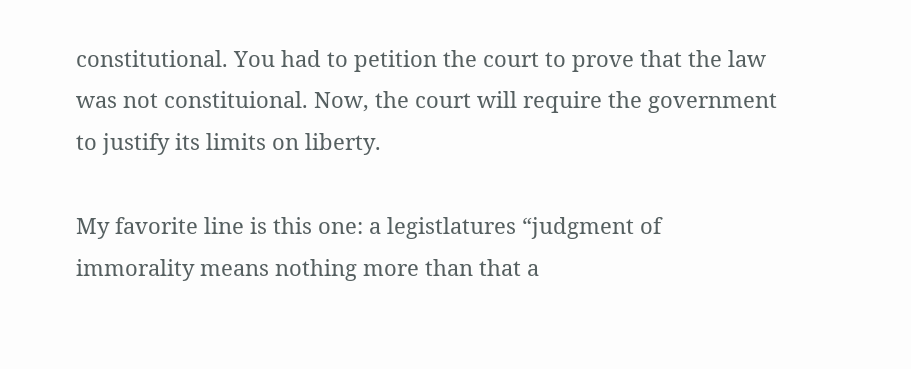constitutional. You had to petition the court to prove that the law was not constituional. Now, the court will require the government to justify its limits on liberty.

My favorite line is this one: a legistlatures “judgment of immorality means nothing more than that a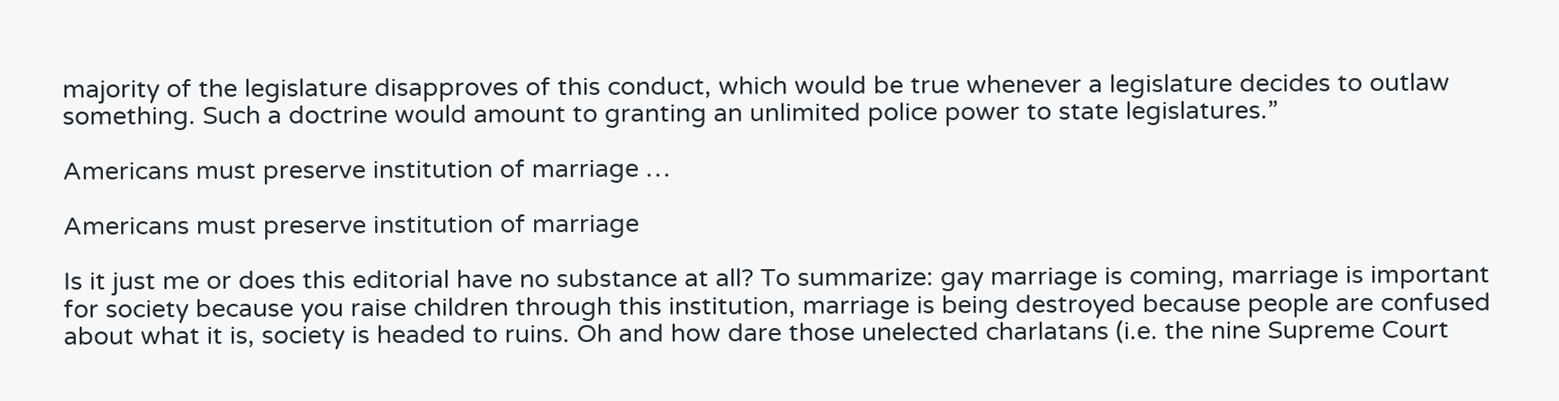majority of the legislature disapproves of this conduct, which would be true whenever a legislature decides to outlaw something. Such a doctrine would amount to granting an unlimited police power to state legislatures.”

Americans must preserve institution of marriage …

Americans must preserve institution of marriage

Is it just me or does this editorial have no substance at all? To summarize: gay marriage is coming, marriage is important for society because you raise children through this institution, marriage is being destroyed because people are confused about what it is, society is headed to ruins. Oh and how dare those unelected charlatans (i.e. the nine Supreme Court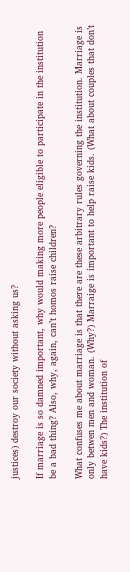justices) destroy our society without asking us?

If marriage is so damned important, why would making more people eligible to participate in the institution be a bad thing? Also, why, again, can’t homos raise children?

What confuses me about marriage is that there are these arbitrary rules governing the institution. Marriage is only betwen men and woman. (Why?) Marraige is important to help raise kids. (What about couples that don’t have kids?) The institution of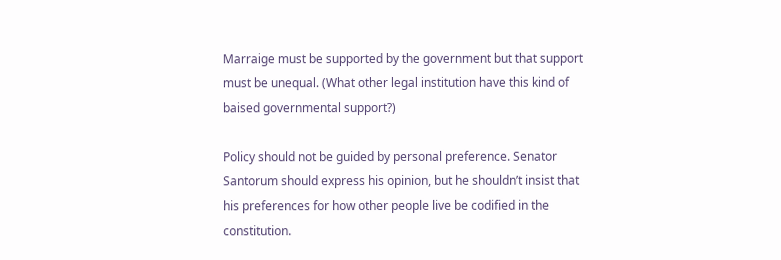Marraige must be supported by the government but that support must be unequal. (What other legal institution have this kind of baised governmental support?)

Policy should not be guided by personal preference. Senator Santorum should express his opinion, but he shouldn’t insist that his preferences for how other people live be codified in the constitution.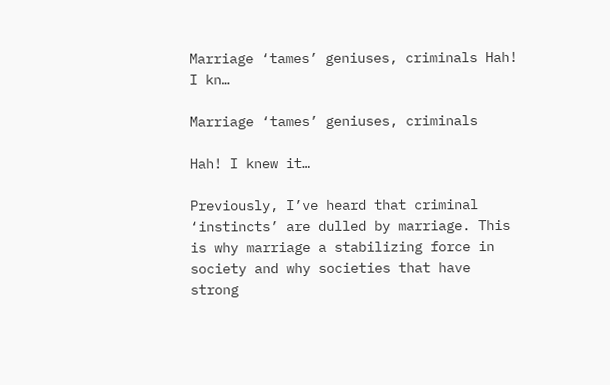Marriage ‘tames’ geniuses, criminals Hah! I kn…

Marriage ‘tames’ geniuses, criminals

Hah! I knew it…

Previously, I’ve heard that criminal ‘instincts’ are dulled by marriage. This is why marriage a stabilizing force in society and why societies that have strong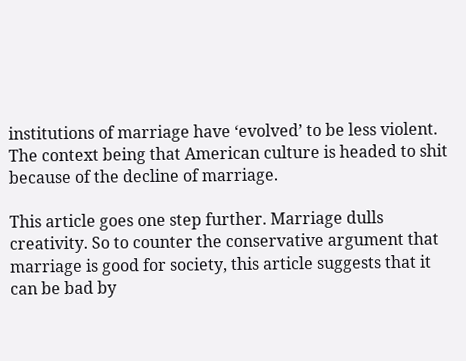institutions of marriage have ‘evolved’ to be less violent. The context being that American culture is headed to shit because of the decline of marriage.

This article goes one step further. Marriage dulls creativity. So to counter the conservative argument that marriage is good for society, this article suggests that it can be bad by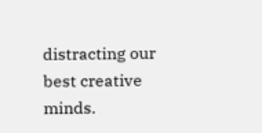distracting our best creative minds.